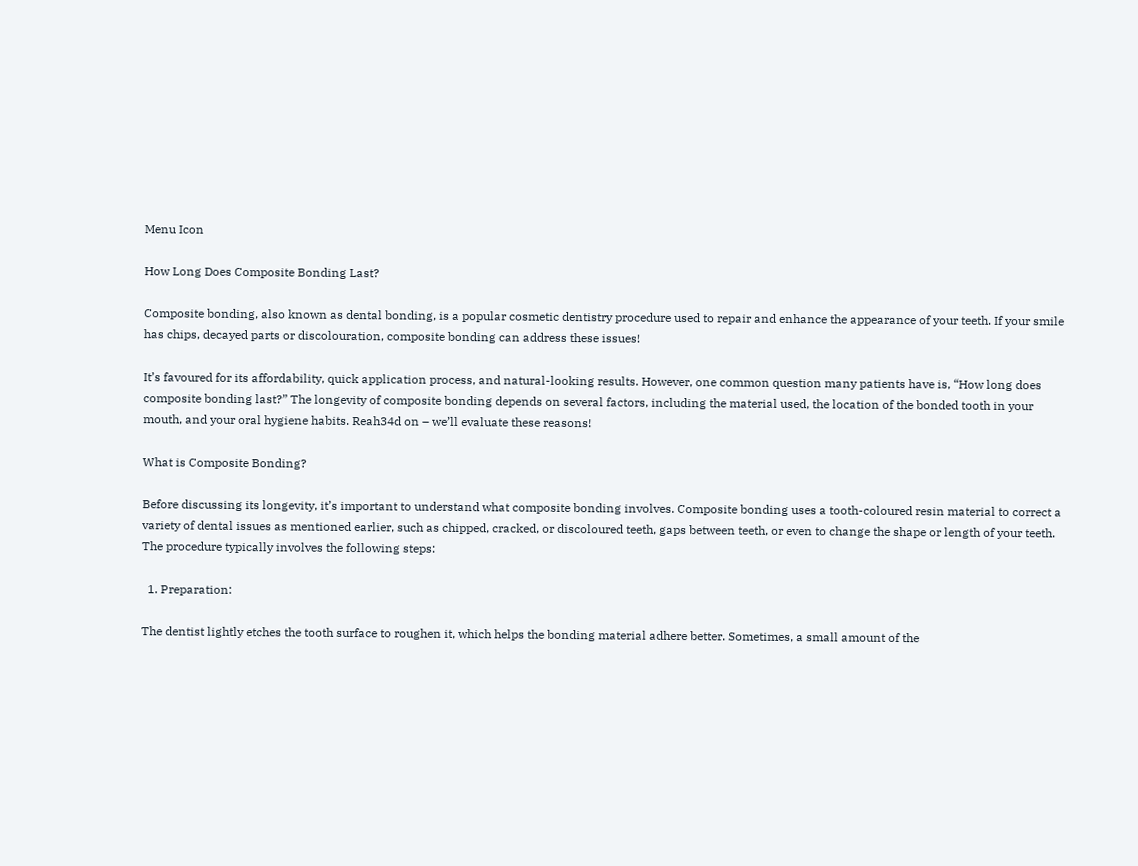Menu Icon

How Long Does Composite Bonding Last?

Composite bonding, also known as dental bonding, is a popular cosmetic dentistry procedure used to repair and enhance the appearance of your teeth. If your smile has chips, decayed parts or discolouration, composite bonding can address these issues!

It’s favoured for its affordability, quick application process, and natural-looking results. However, one common question many patients have is, “How long does composite bonding last?” The longevity of composite bonding depends on several factors, including the material used, the location of the bonded tooth in your mouth, and your oral hygiene habits. Reah34d on – we’ll evaluate these reasons!

What is Composite Bonding?

Before discussing its longevity, it’s important to understand what composite bonding involves. Composite bonding uses a tooth-coloured resin material to correct a variety of dental issues as mentioned earlier, such as chipped, cracked, or discoloured teeth, gaps between teeth, or even to change the shape or length of your teeth. The procedure typically involves the following steps:

  1. Preparation:

The dentist lightly etches the tooth surface to roughen it, which helps the bonding material adhere better. Sometimes, a small amount of the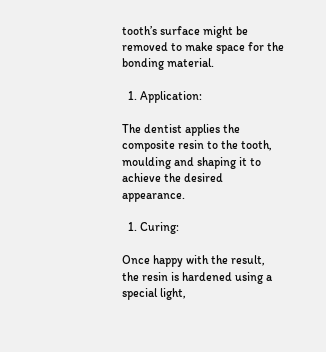tooth’s surface might be removed to make space for the bonding material.

  1. Application:

The dentist applies the composite resin to the tooth, moulding and shaping it to achieve the desired appearance.

  1. Curing:

Once happy with the result, the resin is hardened using a special light,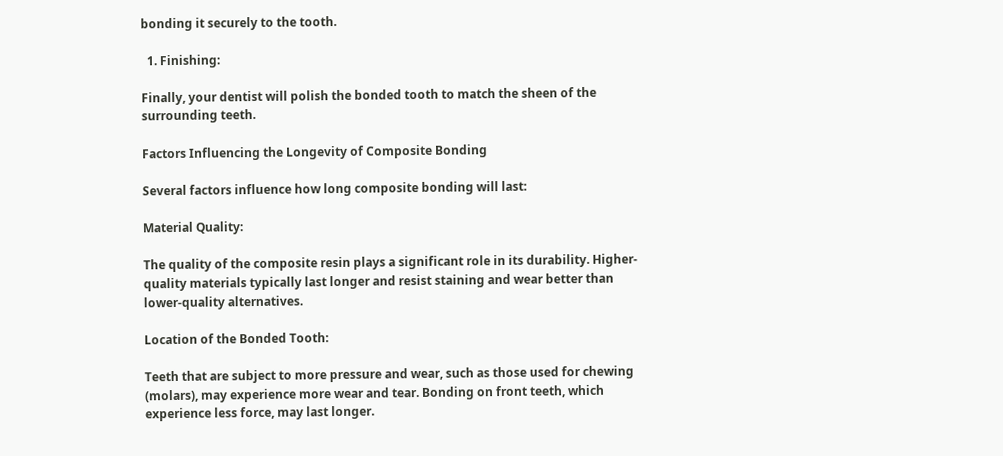bonding it securely to the tooth.

  1. Finishing:

Finally, your dentist will polish the bonded tooth to match the sheen of the surrounding teeth.

Factors Influencing the Longevity of Composite Bonding

Several factors influence how long composite bonding will last:

Material Quality:

The quality of the composite resin plays a significant role in its durability. Higher-quality materials typically last longer and resist staining and wear better than lower-quality alternatives.

Location of the Bonded Tooth:

Teeth that are subject to more pressure and wear, such as those used for chewing (molars), may experience more wear and tear. Bonding on front teeth, which experience less force, may last longer.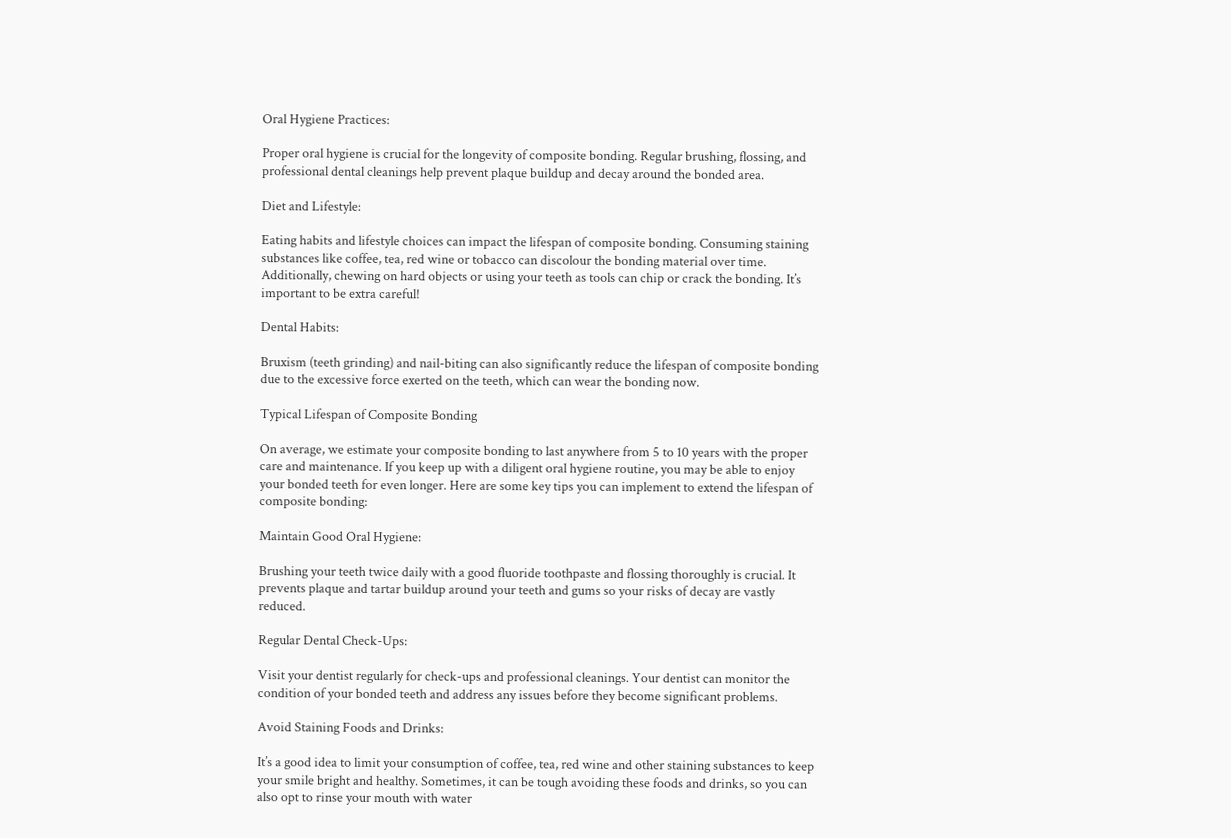Oral Hygiene Practices:

Proper oral hygiene is crucial for the longevity of composite bonding. Regular brushing, flossing, and professional dental cleanings help prevent plaque buildup and decay around the bonded area.

Diet and Lifestyle:

Eating habits and lifestyle choices can impact the lifespan of composite bonding. Consuming staining substances like coffee, tea, red wine or tobacco can discolour the bonding material over time. Additionally, chewing on hard objects or using your teeth as tools can chip or crack the bonding. It’s important to be extra careful!

Dental Habits:

Bruxism (teeth grinding) and nail-biting can also significantly reduce the lifespan of composite bonding due to the excessive force exerted on the teeth, which can wear the bonding now.

Typical Lifespan of Composite Bonding

On average, we estimate your composite bonding to last anywhere from 5 to 10 years with the proper care and maintenance. If you keep up with a diligent oral hygiene routine, you may be able to enjoy your bonded teeth for even longer. Here are some key tips you can implement to extend the lifespan of composite bonding:

Maintain Good Oral Hygiene:

Brushing your teeth twice daily with a good fluoride toothpaste and flossing thoroughly is crucial. It prevents plaque and tartar buildup around your teeth and gums so your risks of decay are vastly reduced.

Regular Dental Check-Ups:

Visit your dentist regularly for check-ups and professional cleanings. Your dentist can monitor the condition of your bonded teeth and address any issues before they become significant problems.

Avoid Staining Foods and Drinks:

It’s a good idea to limit your consumption of coffee, tea, red wine and other staining substances to keep your smile bright and healthy. Sometimes, it can be tough avoiding these foods and drinks, so you can also opt to rinse your mouth with water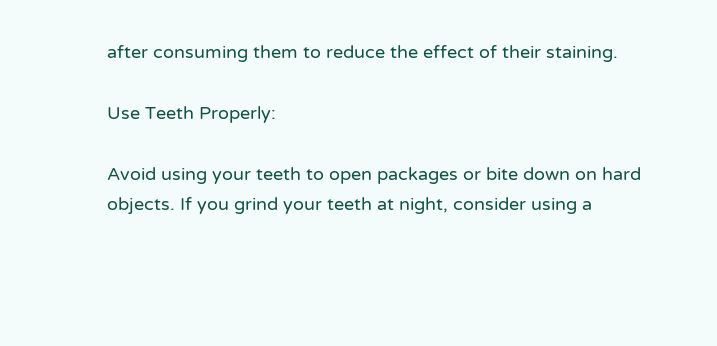after consuming them to reduce the effect of their staining.

Use Teeth Properly:

Avoid using your teeth to open packages or bite down on hard objects. If you grind your teeth at night, consider using a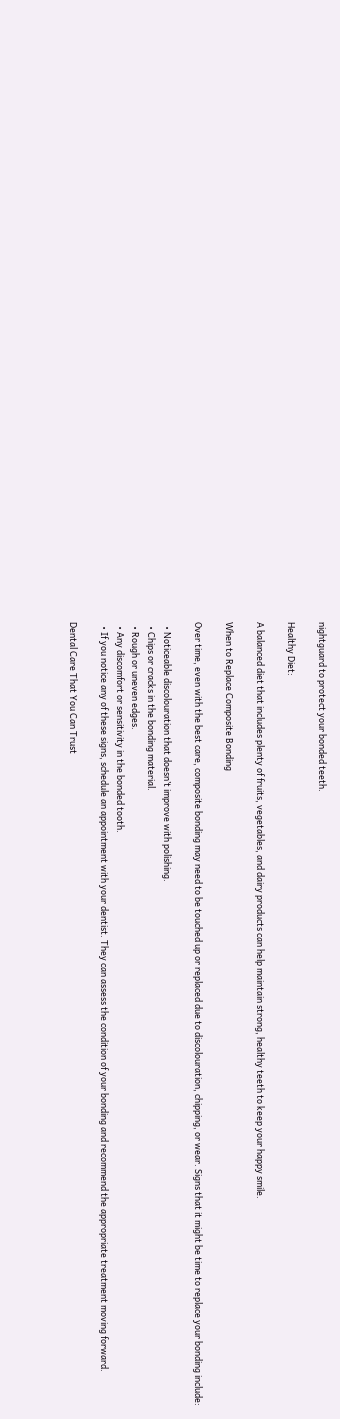nightguard to protect your bonded teeth.

Healthy Diet:

A balanced diet that includes plenty of fruits, vegetables, and dairy products can help maintain strong, healthy teeth to keep your happy smile.

When to Replace Composite Bonding

Over time, even with the best care, composite bonding may need to be touched up or replaced due to discolouration, chipping, or wear. Signs that it might be time to replace your bonding include:

  • Noticeable discolouration that doesn’t improve with polishing.
  • Chips or cracks in the bonding material.
  • Rough or uneven edges.
  • Any discomfort or sensitivity in the bonded tooth.
  • If you notice any of these signs, schedule an appointment with your dentist. They can assess the condition of your bonding and recommend the appropriate treatment moving forward.

Dental Care That You Can Trust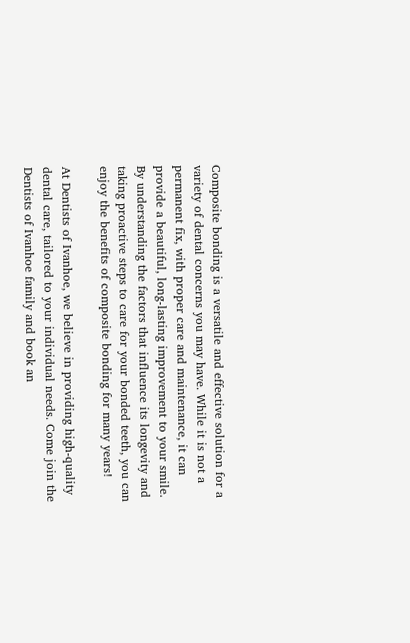Composite bonding is a versatile and effective solution for a variety of dental concerns you may have. While it is not a permanent fix, with proper care and maintenance, it can provide a beautiful, long-lasting improvement to your smile. By understanding the factors that influence its longevity and taking proactive steps to care for your bonded teeth, you can enjoy the benefits of composite bonding for many years!

At Dentists of Ivanhoe, we believe in providing high-quality dental care, tailored to your individual needs. Come join the Dentists of Ivanhoe family and book an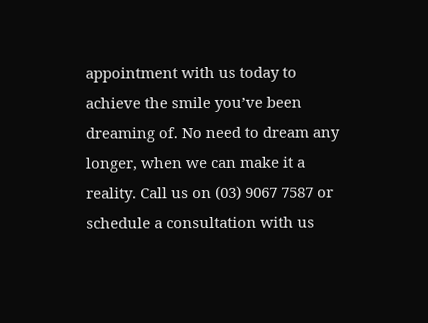appointment with us today to achieve the smile you’ve been dreaming of. No need to dream any longer, when we can make it a reality. Call us on (03) 9067 7587 or schedule a consultation with us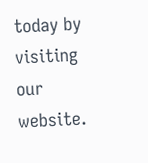today by visiting our website.